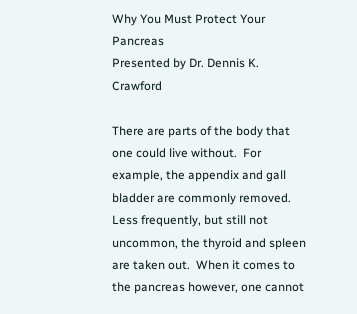Why You Must Protect Your Pancreas
Presented by Dr. Dennis K. Crawford

There are parts of the body that one could live without.  For example, the appendix and gall bladder are commonly removed.  Less frequently, but still not uncommon, the thyroid and spleen are taken out.  When it comes to the pancreas however, one cannot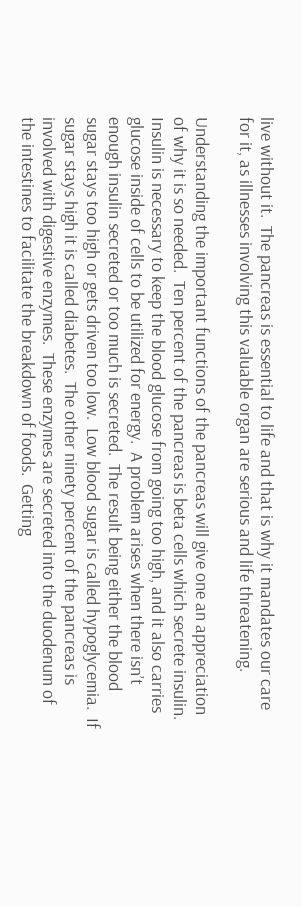live without it.  The pancreas is essential to life and that is why it mandates our care for it, as illnesses involving this valuable organ are serious and life threatening.

Understanding the important functions of the pancreas will give one an appreciation of why it is so needed.  Ten percent of the pancreas is beta cells which secrete insulin.  Insulin is necessary to keep the blood glucose from going too high, and it also carries glucose inside of cells to be utilized for energy.  A problem arises when there isn’t enough insulin secreted or too much is secreted.  The result being either the blood sugar stays too high or gets driven too low.  Low blood sugar is called hypoglycemia.  If sugar stays high it is called diabetes.  The other ninety percent of the pancreas is involved with digestive enzymes.  These enzymes are secreted into the duodenum of the intestines to facilitate the breakdown of foods.  Getting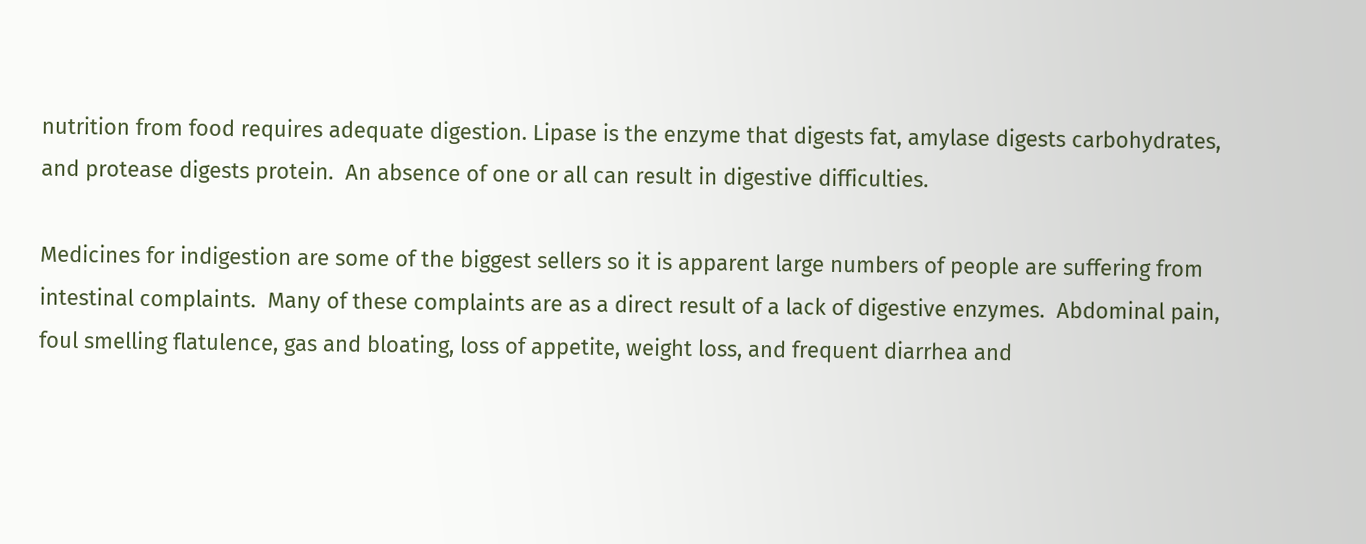nutrition from food requires adequate digestion. Lipase is the enzyme that digests fat, amylase digests carbohydrates, and protease digests protein.  An absence of one or all can result in digestive difficulties.

Medicines for indigestion are some of the biggest sellers so it is apparent large numbers of people are suffering from intestinal complaints.  Many of these complaints are as a direct result of a lack of digestive enzymes.  Abdominal pain, foul smelling flatulence, gas and bloating, loss of appetite, weight loss, and frequent diarrhea and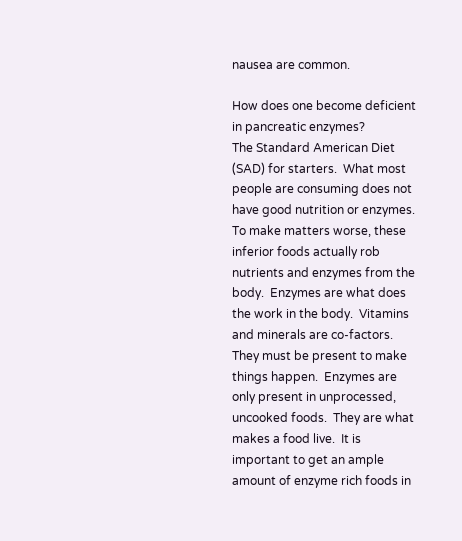nausea are common.

How does one become deficient in pancreatic enzymes?
The Standard American Diet (SAD) for starters.  What most people are consuming does not have good nutrition or enzymes.  To make matters worse, these inferior foods actually rob nutrients and enzymes from the body.  Enzymes are what does the work in the body.  Vitamins and minerals are co-factors.  They must be present to make things happen.  Enzymes are only present in unprocessed, uncooked foods.  They are what makes a food live.  It is important to get an ample amount of enzyme rich foods in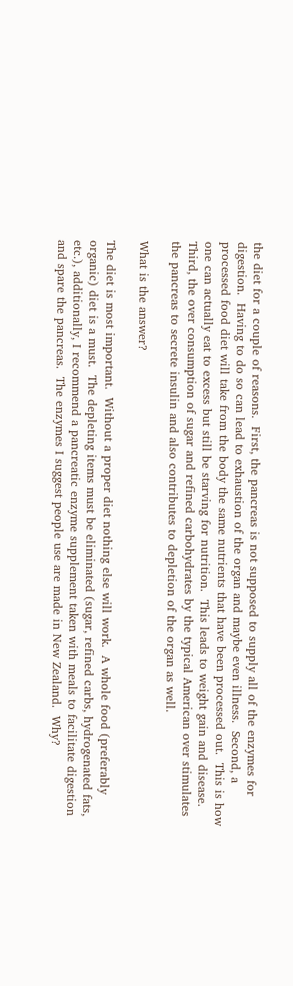the diet for a couple of reasons.  First, the pancreas is not supposed to supply all of the enzymes for digestion.  Having to do so can lead to exhaustion of the organ and maybe even illness.  Second, a processed food diet will take from the body the same nutrients that have been processed out.  This is how one can actually eat to excess but still be starving for nutrition.  This leads to weight gain and disease.  Third, the over consumption of sugar and refined carbohydrates by the typical American over stimulates the pancreas to secrete insulin and also contributes to depletion of the organ as well.

What is the answer?

The diet is most important.  Without a proper diet nothing else will work.  A whole food (preferably organic) diet is a must.  The depleting items must be eliminated (sugar, refined carbs, hydrogenated fats, etc.), additionally, I recommend a pancreatic enzyme supplement taken with meals to facilitate digestion and spare the pancreas.  The enzymes I suggest people use are made in New Zealand.  Why?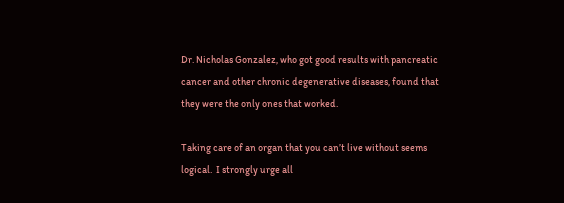Dr. Nicholas Gonzalez, who got good results with pancreatic cancer and other chronic degenerative diseases, found that they were the only ones that worked.

Taking care of an organ that you can’t live without seems logical.  I strongly urge all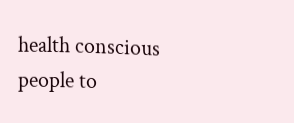health conscious people to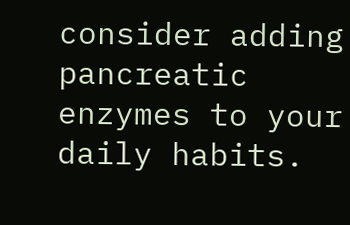consider adding pancreatic enzymes to your daily habits.